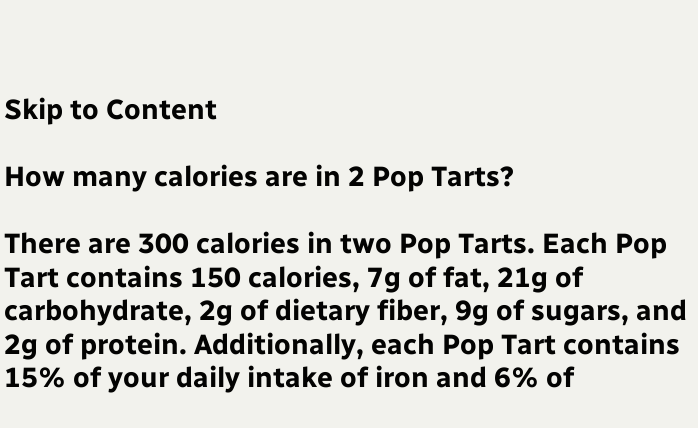Skip to Content

How many calories are in 2 Pop Tarts?

There are 300 calories in two Pop Tarts. Each Pop Tart contains 150 calories, 7g of fat, 21g of carbohydrate, 2g of dietary fiber, 9g of sugars, and 2g of protein. Additionally, each Pop Tart contains 15% of your daily intake of iron and 6% of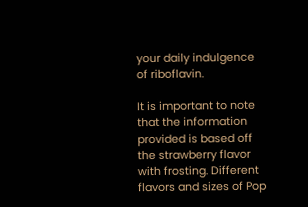your daily indulgence of riboflavin.

It is important to note that the information provided is based off the strawberry flavor with frosting. Different flavors and sizes of Pop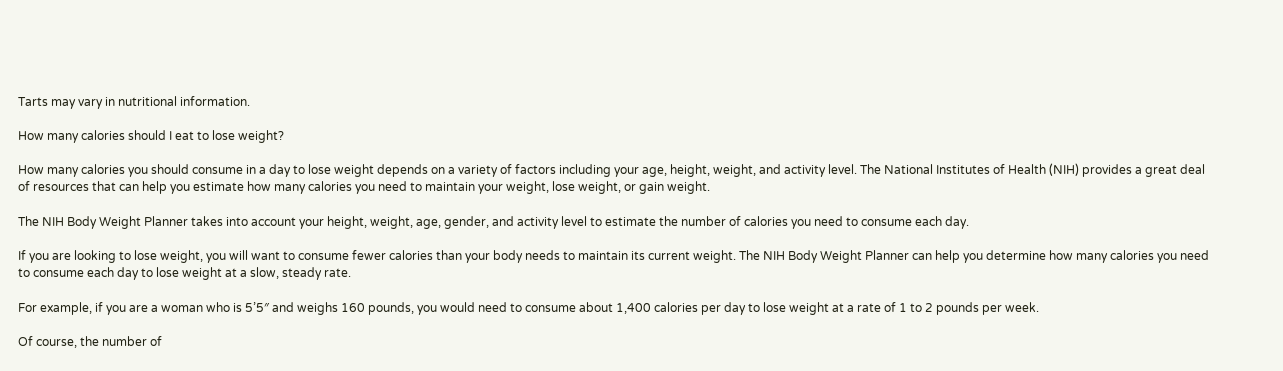Tarts may vary in nutritional information.

How many calories should I eat to lose weight?

How many calories you should consume in a day to lose weight depends on a variety of factors including your age, height, weight, and activity level. The National Institutes of Health (NIH) provides a great deal of resources that can help you estimate how many calories you need to maintain your weight, lose weight, or gain weight.

The NIH Body Weight Planner takes into account your height, weight, age, gender, and activity level to estimate the number of calories you need to consume each day.

If you are looking to lose weight, you will want to consume fewer calories than your body needs to maintain its current weight. The NIH Body Weight Planner can help you determine how many calories you need to consume each day to lose weight at a slow, steady rate.

For example, if you are a woman who is 5’5″ and weighs 160 pounds, you would need to consume about 1,400 calories per day to lose weight at a rate of 1 to 2 pounds per week.

Of course, the number of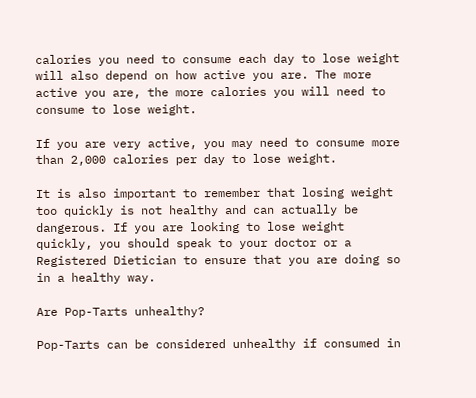calories you need to consume each day to lose weight will also depend on how active you are. The more active you are, the more calories you will need to consume to lose weight.

If you are very active, you may need to consume more than 2,000 calories per day to lose weight.

It is also important to remember that losing weight too quickly is not healthy and can actually be dangerous. If you are looking to lose weight quickly, you should speak to your doctor or a Registered Dietician to ensure that you are doing so in a healthy way.

Are Pop-Tarts unhealthy?

Pop-Tarts can be considered unhealthy if consumed in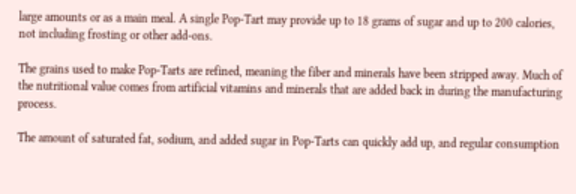large amounts or as a main meal. A single Pop-Tart may provide up to 18 grams of sugar and up to 200 calories, not including frosting or other add-ons.

The grains used to make Pop-Tarts are refined, meaning the fiber and minerals have been stripped away. Much of the nutritional value comes from artificial vitamins and minerals that are added back in during the manufacturing process.

The amount of saturated fat, sodium, and added sugar in Pop-Tarts can quickly add up, and regular consumption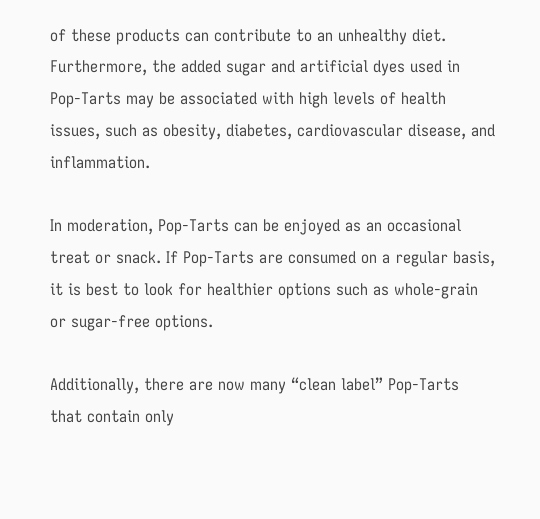of these products can contribute to an unhealthy diet. Furthermore, the added sugar and artificial dyes used in Pop-Tarts may be associated with high levels of health issues, such as obesity, diabetes, cardiovascular disease, and inflammation.

In moderation, Pop-Tarts can be enjoyed as an occasional treat or snack. If Pop-Tarts are consumed on a regular basis, it is best to look for healthier options such as whole-grain or sugar-free options.

Additionally, there are now many “clean label” Pop-Tarts that contain only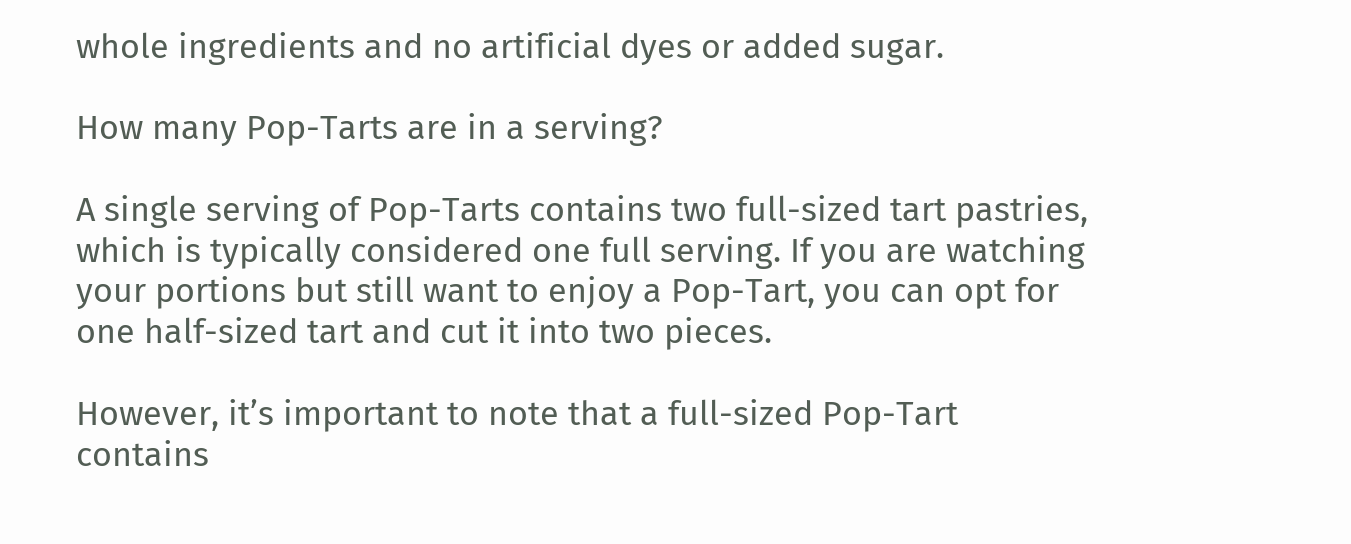whole ingredients and no artificial dyes or added sugar.

How many Pop-Tarts are in a serving?

A single serving of Pop-Tarts contains two full-sized tart pastries, which is typically considered one full serving. If you are watching your portions but still want to enjoy a Pop-Tart, you can opt for one half-sized tart and cut it into two pieces.

However, it’s important to note that a full-sized Pop-Tart contains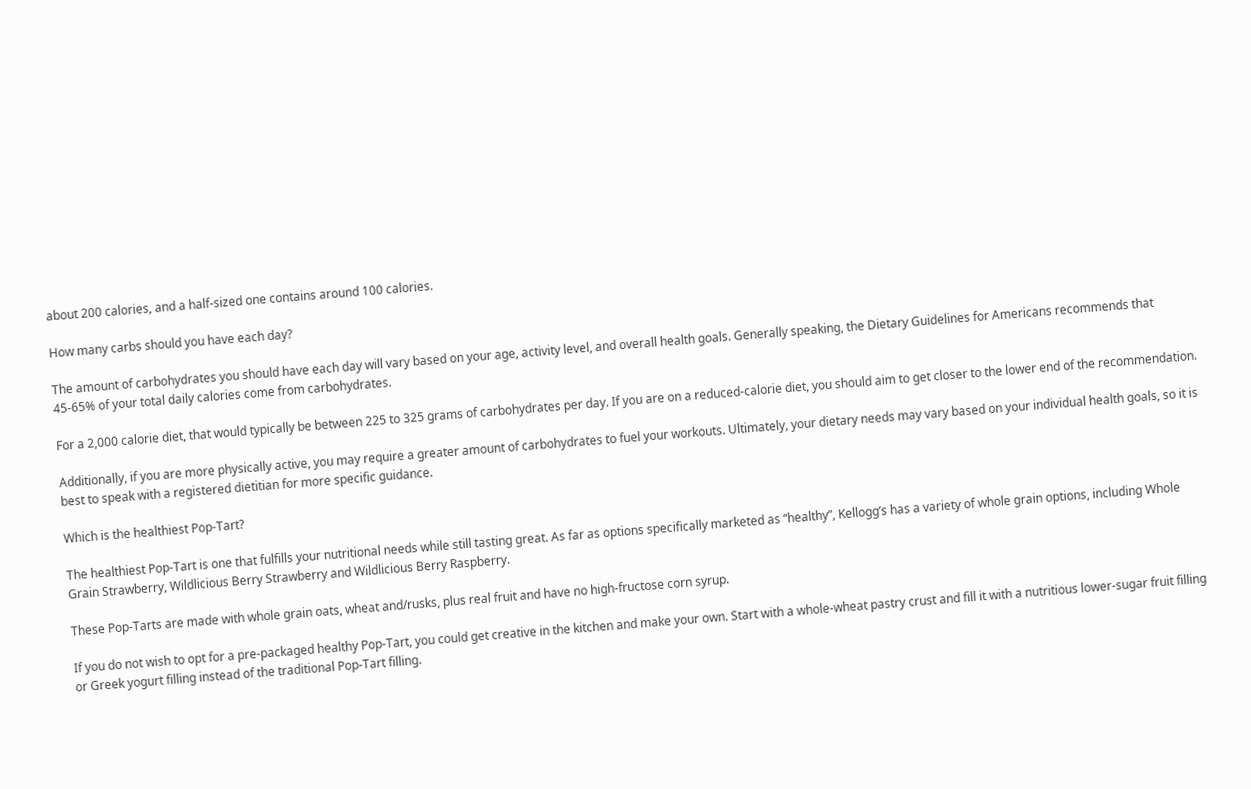about 200 calories, and a half-sized one contains around 100 calories.

How many carbs should you have each day?

The amount of carbohydrates you should have each day will vary based on your age, activity level, and overall health goals. Generally speaking, the Dietary Guidelines for Americans recommends that 45-65% of your total daily calories come from carbohydrates.

For a 2,000 calorie diet, that would typically be between 225 to 325 grams of carbohydrates per day. If you are on a reduced-calorie diet, you should aim to get closer to the lower end of the recommendation.

Additionally, if you are more physically active, you may require a greater amount of carbohydrates to fuel your workouts. Ultimately, your dietary needs may vary based on your individual health goals, so it is best to speak with a registered dietitian for more specific guidance.

Which is the healthiest Pop-Tart?

The healthiest Pop-Tart is one that fulfills your nutritional needs while still tasting great. As far as options specifically marketed as “healthy”, Kellogg’s has a variety of whole grain options, including Whole Grain Strawberry, Wildlicious Berry Strawberry and Wildlicious Berry Raspberry.

These Pop-Tarts are made with whole grain oats, wheat and/rusks, plus real fruit and have no high-fructose corn syrup.

If you do not wish to opt for a pre-packaged healthy Pop-Tart, you could get creative in the kitchen and make your own. Start with a whole-wheat pastry crust and fill it with a nutritious lower-sugar fruit filling or Greek yogurt filling instead of the traditional Pop-Tart filling.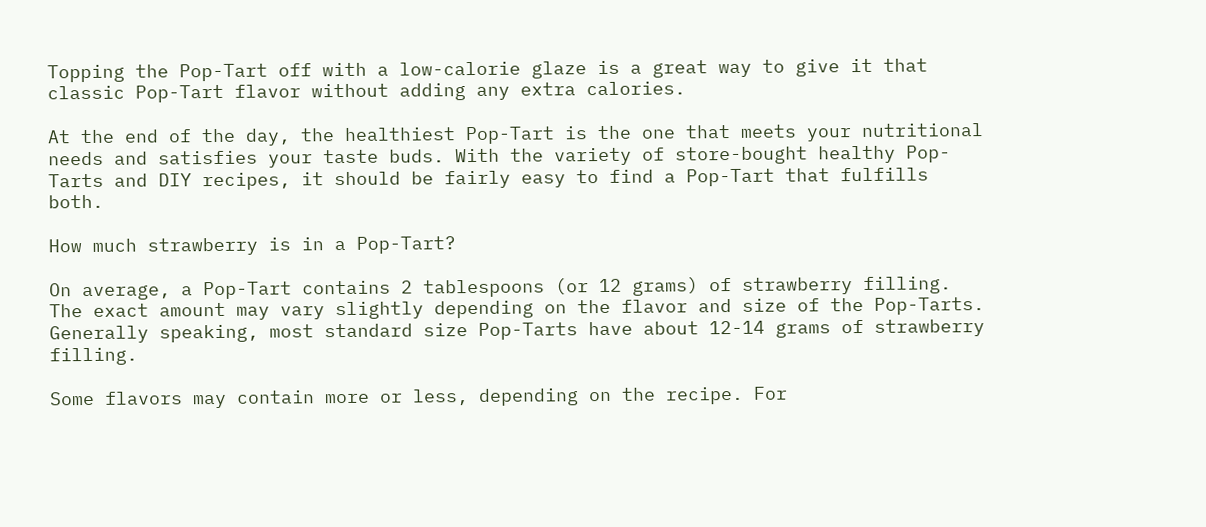Topping the Pop-Tart off with a low-calorie glaze is a great way to give it that classic Pop-Tart flavor without adding any extra calories.

At the end of the day, the healthiest Pop-Tart is the one that meets your nutritional needs and satisfies your taste buds. With the variety of store-bought healthy Pop-Tarts and DIY recipes, it should be fairly easy to find a Pop-Tart that fulfills both.

How much strawberry is in a Pop-Tart?

On average, a Pop-Tart contains 2 tablespoons (or 12 grams) of strawberry filling. The exact amount may vary slightly depending on the flavor and size of the Pop-Tarts. Generally speaking, most standard size Pop-Tarts have about 12-14 grams of strawberry filling.

Some flavors may contain more or less, depending on the recipe. For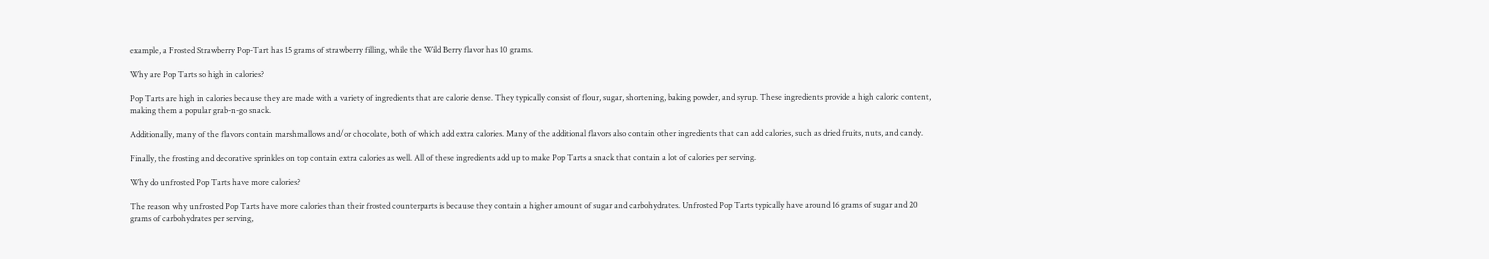example, a Frosted Strawberry Pop-Tart has 15 grams of strawberry filling, while the Wild Berry flavor has 10 grams.

Why are Pop Tarts so high in calories?

Pop Tarts are high in calories because they are made with a variety of ingredients that are calorie dense. They typically consist of flour, sugar, shortening, baking powder, and syrup. These ingredients provide a high caloric content, making them a popular grab-n-go snack.

Additionally, many of the flavors contain marshmallows and/or chocolate, both of which add extra calories. Many of the additional flavors also contain other ingredients that can add calories, such as dried fruits, nuts, and candy.

Finally, the frosting and decorative sprinkles on top contain extra calories as well. All of these ingredients add up to make Pop Tarts a snack that contain a lot of calories per serving.

Why do unfrosted Pop Tarts have more calories?

The reason why unfrosted Pop Tarts have more calories than their frosted counterparts is because they contain a higher amount of sugar and carbohydrates. Unfrosted Pop Tarts typically have around 16 grams of sugar and 20 grams of carbohydrates per serving,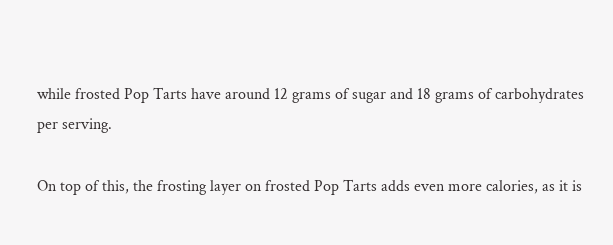while frosted Pop Tarts have around 12 grams of sugar and 18 grams of carbohydrates per serving.

On top of this, the frosting layer on frosted Pop Tarts adds even more calories, as it is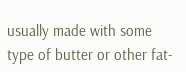usually made with some type of butter or other fat-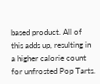based product. All of this adds up, resulting in a higher calorie count for unfrosted Pop Tarts.